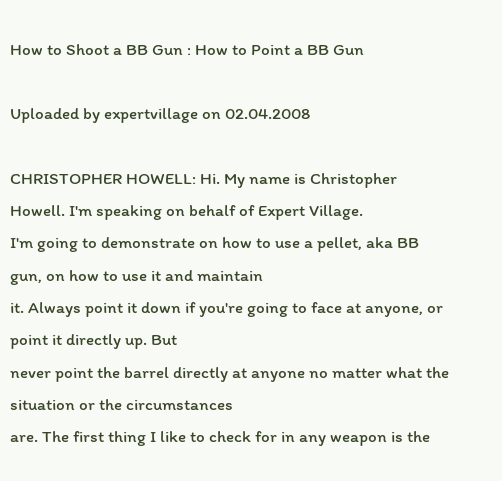How to Shoot a BB Gun : How to Point a BB Gun

Uploaded by expertvillage on 02.04.2008

CHRISTOPHER HOWELL: Hi. My name is Christopher Howell. I'm speaking on behalf of Expert Village.
I'm going to demonstrate on how to use a pellet, aka BB gun, on how to use it and maintain
it. Always point it down if you're going to face at anyone, or point it directly up. But
never point the barrel directly at anyone no matter what the situation or the circumstances
are. The first thing I like to check for in any weapon is the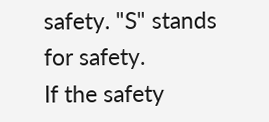safety. "S" stands for safety.
If the safety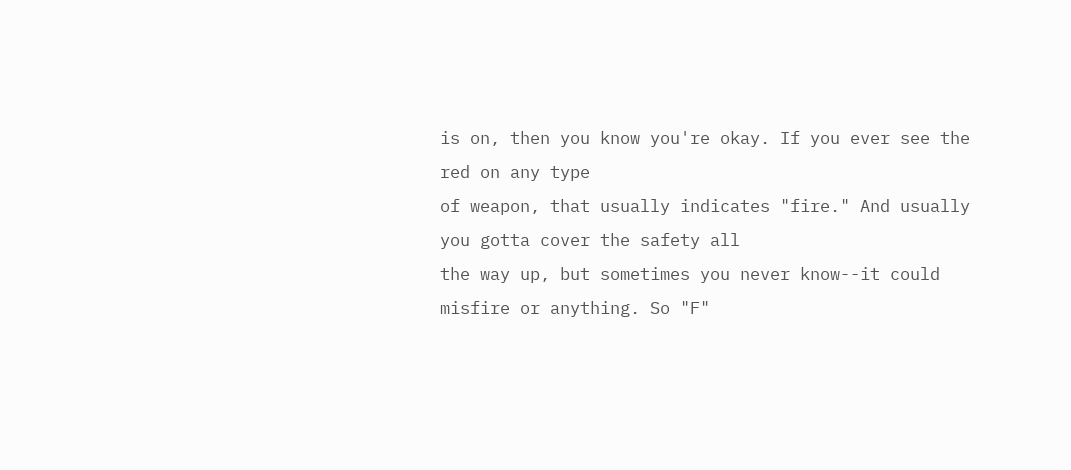is on, then you know you're okay. If you ever see the red on any type
of weapon, that usually indicates "fire." And usually you gotta cover the safety all
the way up, but sometimes you never know--it could misfire or anything. So "F"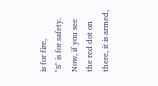is for fire,
"S" is for safety. Now, if you see the red dot on there, it is armed,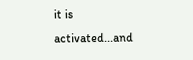it is activated...and